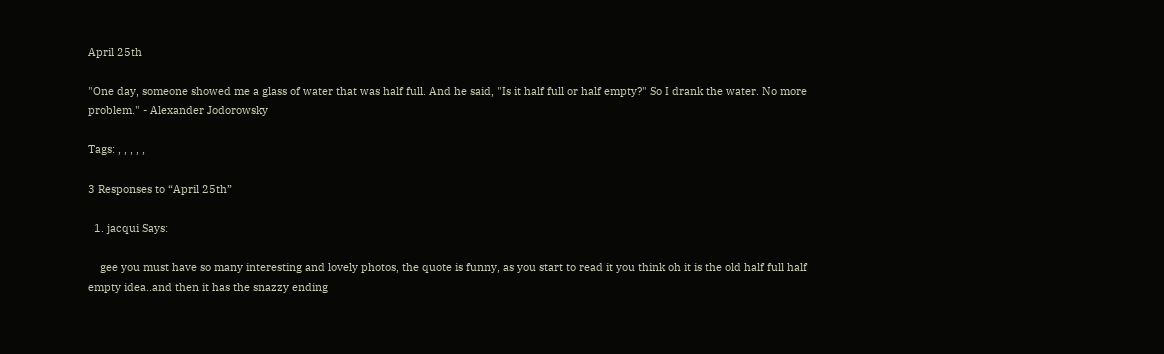April 25th

"One day, someone showed me a glass of water that was half full. And he said, "Is it half full or half empty?" So I drank the water. No more problem." - Alexander Jodorowsky

Tags: , , , , ,

3 Responses to “April 25th”

  1. jacqui Says:

    gee you must have so many interesting and lovely photos, the quote is funny, as you start to read it you think oh it is the old half full half empty idea..and then it has the snazzy ending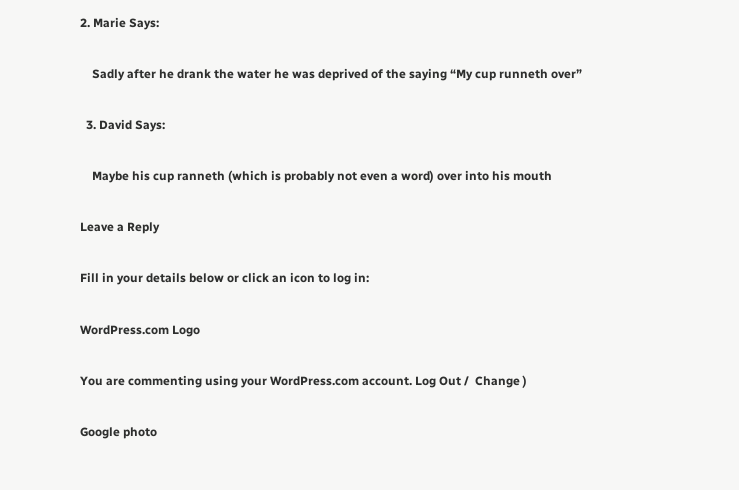2. Marie Says:

    Sadly after he drank the water he was deprived of the saying “My cup runneth over”

  3. David Says:

    Maybe his cup ranneth (which is probably not even a word) over into his mouth

Leave a Reply

Fill in your details below or click an icon to log in:

WordPress.com Logo

You are commenting using your WordPress.com account. Log Out /  Change )

Google photo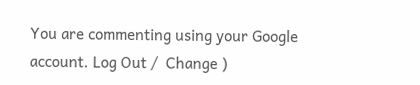You are commenting using your Google account. Log Out /  Change )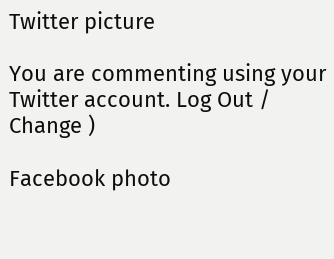Twitter picture

You are commenting using your Twitter account. Log Out /  Change )

Facebook photo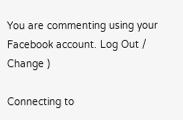You are commenting using your Facebook account. Log Out /  Change )

Connecting to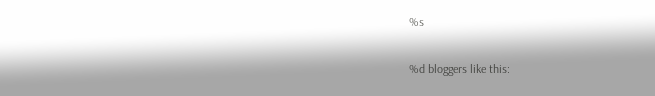%s

%d bloggers like this: